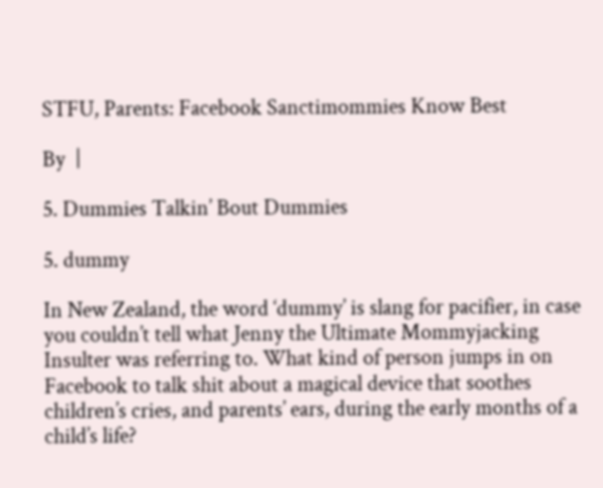STFU, Parents: Facebook Sanctimommies Know Best

By  |

5. Dummies Talkin’ Bout Dummies

5. dummy

In New Zealand, the word ‘dummy’ is slang for pacifier, in case you couldn’t tell what Jenny the Ultimate Mommyjacking Insulter was referring to. What kind of person jumps in on Facebook to talk shit about a magical device that soothes children’s cries, and parents’ ears, during the early months of a child’s life?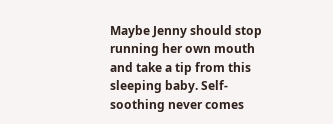Maybe Jenny should stop running her own mouth and take a tip from this sleeping baby. Self-soothing never comes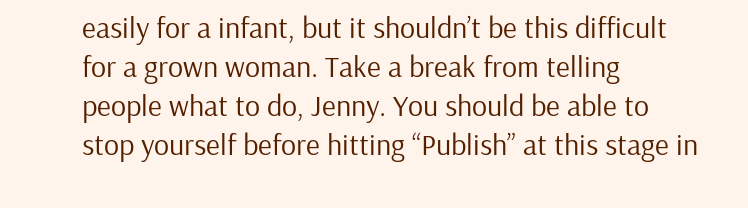easily for a infant, but it shouldn’t be this difficult for a grown woman. Take a break from telling people what to do, Jenny. You should be able to stop yourself before hitting “Publish” at this stage in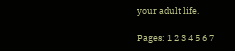your adult life.

Pages: 1 2 3 4 5 6 7